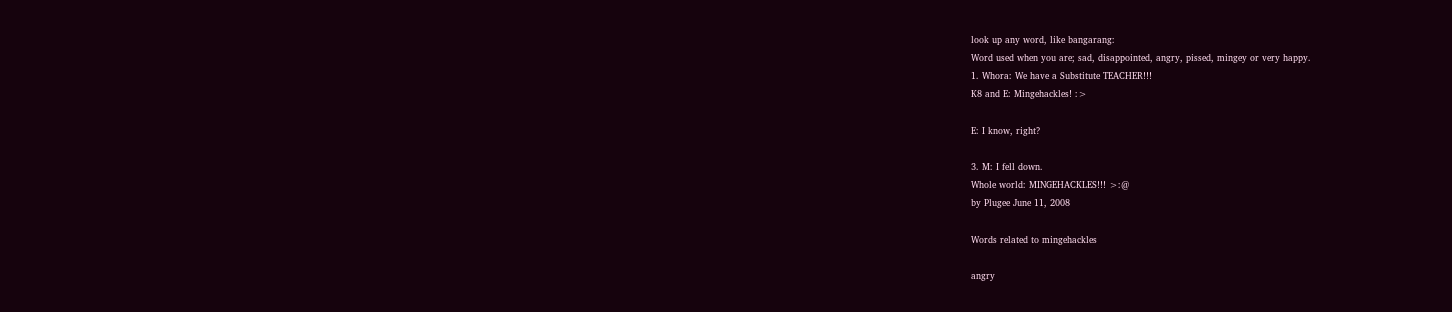look up any word, like bangarang:
Word used when you are; sad, disappointed, angry, pissed, mingey or very happy.
1. Whora: We have a Substitute TEACHER!!!
K8 and E: Mingehackles! :>

E: I know, right?

3. M: I fell down.
Whole world: MINGEHACKLES!!! >:@
by Plugee June 11, 2008

Words related to mingehackles

angry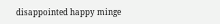disappointed happy minge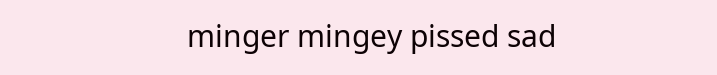minger mingey pissed sad